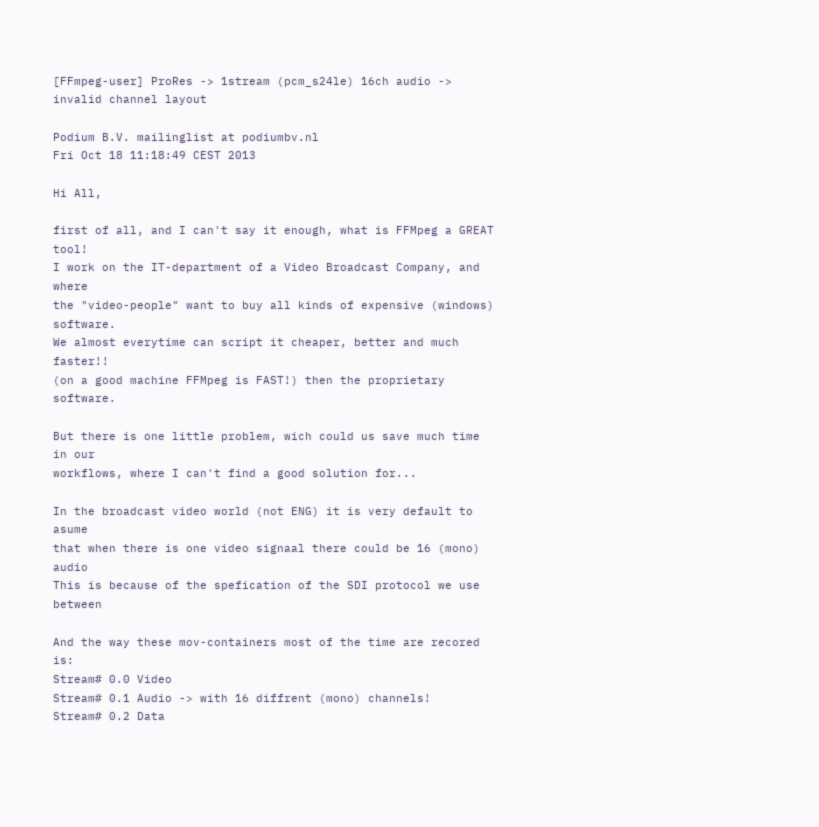[FFmpeg-user] ProRes -> 1stream (pcm_s24le) 16ch audio -> invalid channel layout

Podium B.V. mailinglist at podiumbv.nl
Fri Oct 18 11:18:49 CEST 2013

Hi All,

first of all, and I can't say it enough, what is FFMpeg a GREAT tool!
I work on the IT-department of a Video Broadcast Company, and where
the "video-people" want to buy all kinds of expensive (windows) software.
We almost everytime can script it cheaper, better and much faster!!
(on a good machine FFMpeg is FAST!) then the proprietary software.

But there is one little problem, wich could us save much time in our
workflows, where I can't find a good solution for...

In the broadcast video world (not ENG) it is very default to asume
that when there is one video signaal there could be 16 (mono) audio
This is because of the spefication of the SDI protocol we use between

And the way these mov-containers most of the time are recored is:
Stream# 0.0 Video
Stream# 0.1 Audio -> with 16 diffrent (mono) channels!
Stream# 0.2 Data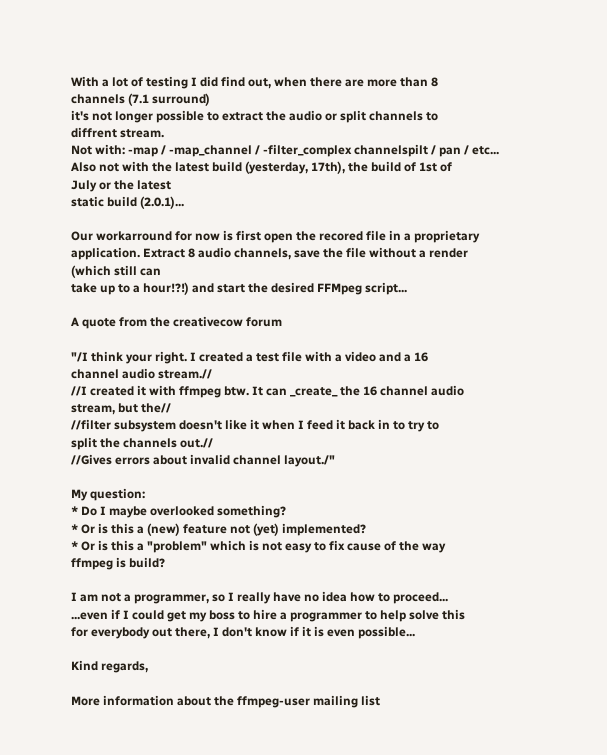With a lot of testing I did find out, when there are more than 8
channels (7.1 surround)
it's not longer possible to extract the audio or split channels to
diffrent stream.
Not with: -map / -map_channel / -filter_complex channelspilt / pan / etc...
Also not with the latest build (yesterday, 17th), the build of 1st of
July or the latest
static build (2.0.1)...

Our workarround for now is first open the recored file in a proprietary
application. Extract 8 audio channels, save the file without a render
(which still can
take up to a hour!?!) and start the desired FFMpeg script...

A quote from the creativecow forum

"/I think your right. I created a test file with a video and a 16
channel audio stream.//
//I created it with ffmpeg btw. It can _create_ the 16 channel audio
stream, but the//
//filter subsystem doesn't like it when I feed it back in to try to
split the channels out.//
//Gives errors about invalid channel layout./"

My question:
* Do I maybe overlooked something?
* Or is this a (new) feature not (yet) implemented?
* Or is this a "problem" which is not easy to fix cause of the way
ffmpeg is build?

I am not a programmer, so I really have no idea how to proceed...
...even if I could get my boss to hire a programmer to help solve this
for everybody out there, I don't know if it is even possible...

Kind regards,

More information about the ffmpeg-user mailing list